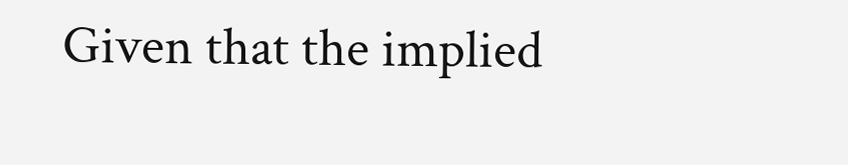Given that the implied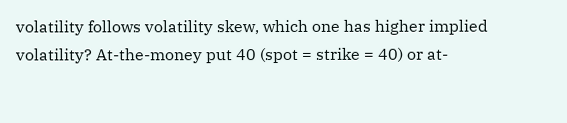volatility follows volatility skew, which one has higher implied volatility? At-the-money put 40 (spot = strike = 40) or at-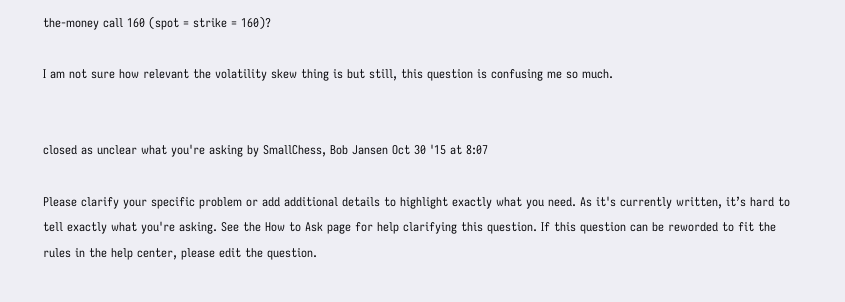the-money call 160 (spot = strike = 160)?

I am not sure how relevant the volatility skew thing is but still, this question is confusing me so much.


closed as unclear what you're asking by SmallChess, Bob Jansen Oct 30 '15 at 8:07

Please clarify your specific problem or add additional details to highlight exactly what you need. As it's currently written, it’s hard to tell exactly what you're asking. See the How to Ask page for help clarifying this question. If this question can be reworded to fit the rules in the help center, please edit the question.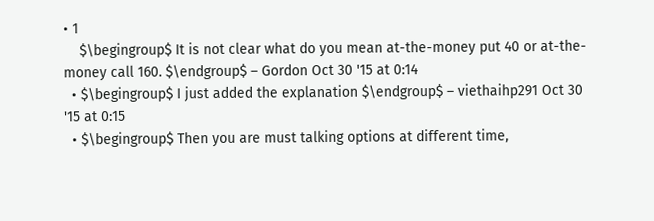• 1
    $\begingroup$ It is not clear what do you mean at-the-money put 40 or at-the-money call 160. $\endgroup$ – Gordon Oct 30 '15 at 0:14
  • $\begingroup$ I just added the explanation $\endgroup$ – viethaihp291 Oct 30 '15 at 0:15
  • $\begingroup$ Then you are must talking options at different time,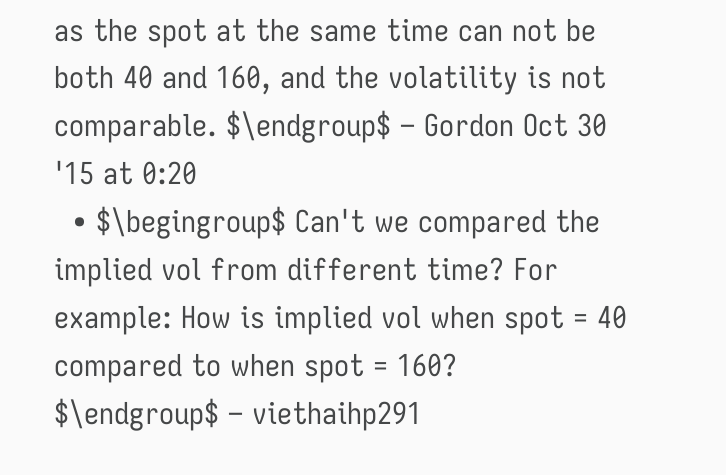as the spot at the same time can not be both 40 and 160, and the volatility is not comparable. $\endgroup$ – Gordon Oct 30 '15 at 0:20
  • $\begingroup$ Can't we compared the implied vol from different time? For example: How is implied vol when spot = 40 compared to when spot = 160? $\endgroup$ – viethaihp291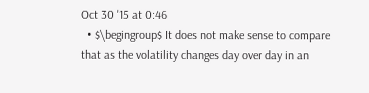Oct 30 '15 at 0:46
  • $\begingroup$ It does not make sense to compare that as the volatility changes day over day in an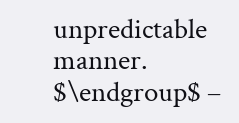unpredictable manner. $\endgroup$ –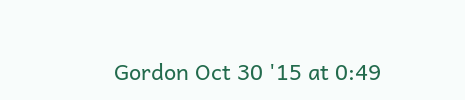Gordon Oct 30 '15 at 0:49